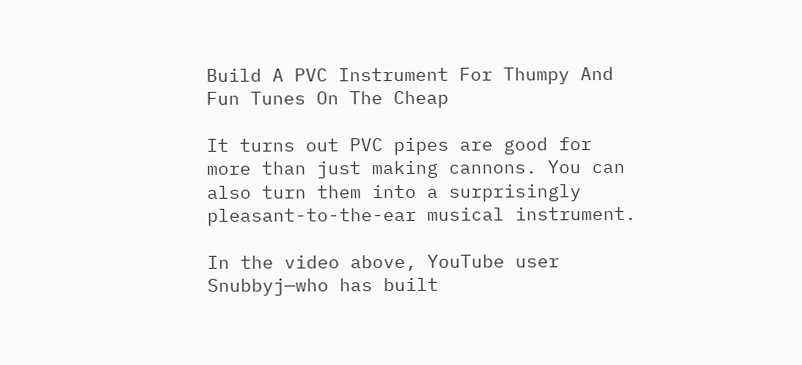Build A PVC Instrument For Thumpy And Fun Tunes On The Cheap

It turns out PVC pipes are good for more than just making cannons. You can also turn them into a surprisingly pleasant-to-the-ear musical instrument.

In the video above, YouTube user Snubbyj—who has built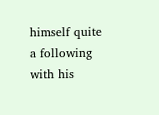himself quite a following with his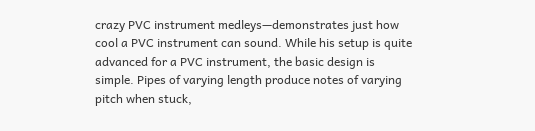crazy PVC instrument medleys—demonstrates just how cool a PVC instrument can sound. While his setup is quite advanced for a PVC instrument, the basic design is simple. Pipes of varying length produce notes of varying pitch when stuck,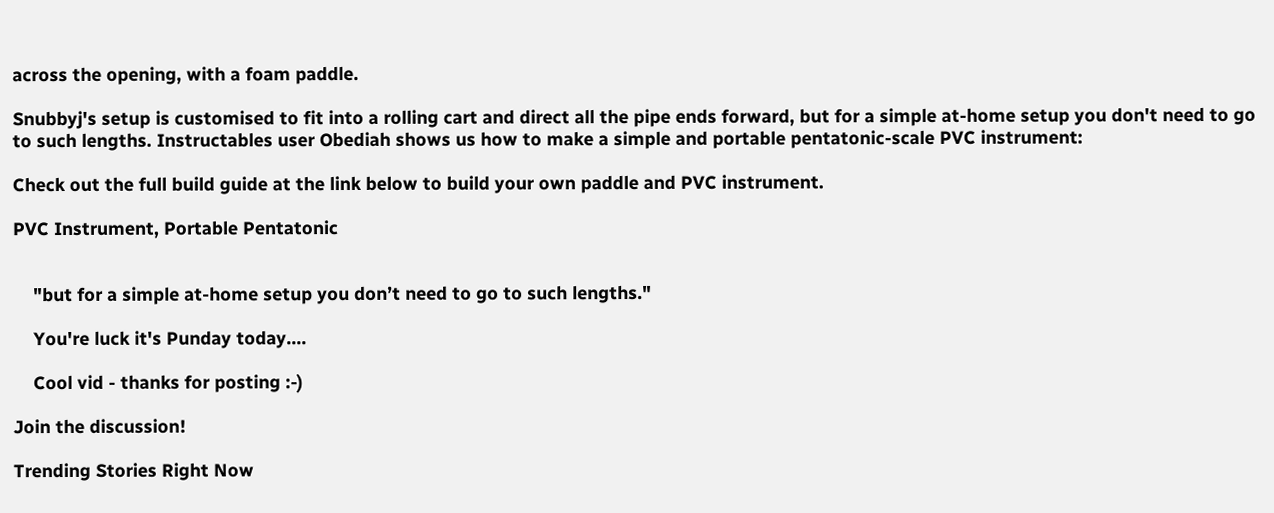across the opening, with a foam paddle.

Snubbyj's setup is customised to fit into a rolling cart and direct all the pipe ends forward, but for a simple at-home setup you don't need to go to such lengths. Instructables user Obediah shows us how to make a simple and portable pentatonic-scale PVC instrument:

Check out the full build guide at the link below to build your own paddle and PVC instrument.

PVC Instrument, Portable Pentatonic


    "but for a simple at-home setup you don’t need to go to such lengths."

    You're luck it's Punday today....

    Cool vid - thanks for posting :-)

Join the discussion!

Trending Stories Right Now